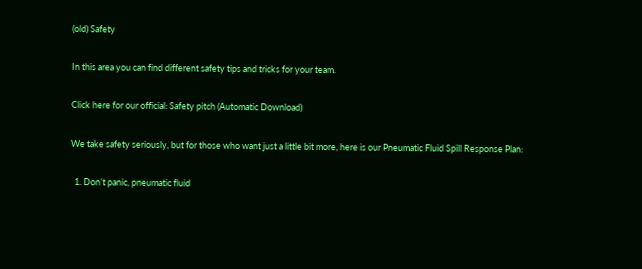(old) Safety

In this area you can find different safety tips and tricks for your team.

Click here for our official: Safety pitch (Automatic Download)

We take safety seriously, but for those who want just a little bit more, here is our Pneumatic Fluid Spill Response Plan:

  1. Don’t panic, pneumatic fluid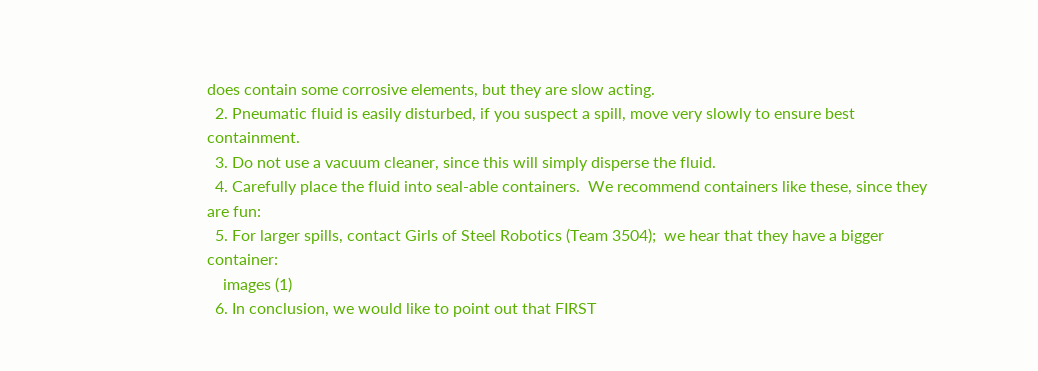does contain some corrosive elements, but they are slow acting.
  2. Pneumatic fluid is easily disturbed, if you suspect a spill, move very slowly to ensure best containment.
  3. Do not use a vacuum cleaner, since this will simply disperse the fluid.
  4. Carefully place the fluid into seal-able containers.  We recommend containers like these, since they are fun:
  5. For larger spills, contact Girls of Steel Robotics (Team 3504);  we hear that they have a bigger container:
    images (1)
  6. In conclusion, we would like to point out that FIRST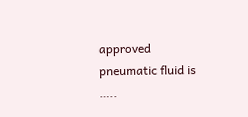approved pneumatic fluid is …..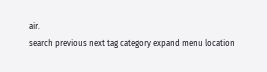air.
search previous next tag category expand menu location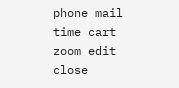phone mail time cart zoom edit close